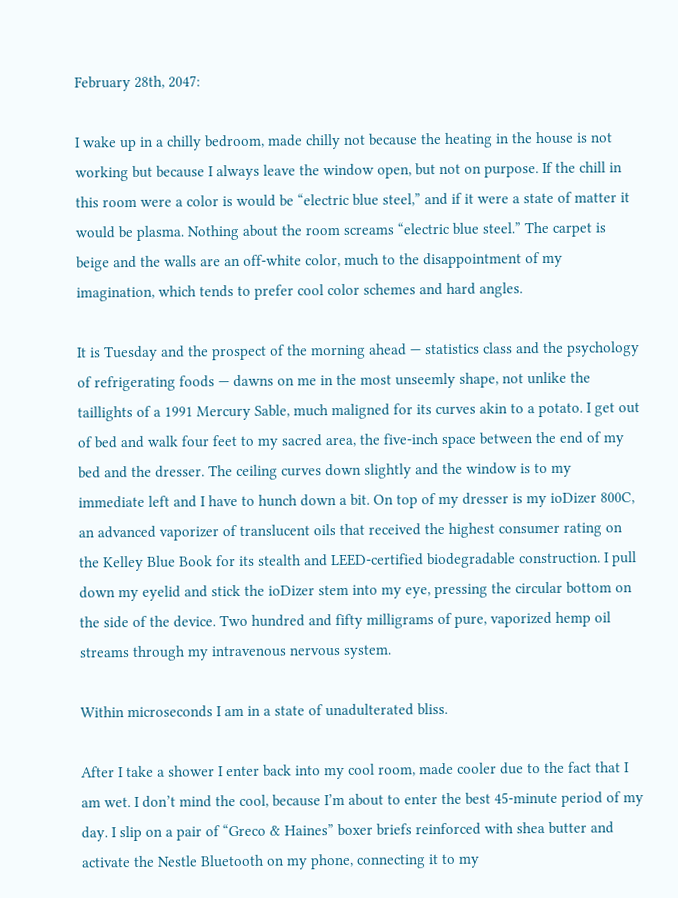February 28th, 2047:

I wake up in a chilly bedroom, made chilly not because the heating in the house is not working but because I always leave the window open, but not on purpose. If the chill in this room were a color is would be “electric blue steel,” and if it were a state of matter it would be plasma. Nothing about the room screams “electric blue steel.” The carpet is beige and the walls are an off-white color, much to the disappointment of my imagination, which tends to prefer cool color schemes and hard angles.

It is Tuesday and the prospect of the morning ahead — statistics class and the psychology of refrigerating foods — dawns on me in the most unseemly shape, not unlike the taillights of a 1991 Mercury Sable, much maligned for its curves akin to a potato. I get out of bed and walk four feet to my sacred area, the five-inch space between the end of my bed and the dresser. The ceiling curves down slightly and the window is to my immediate left and I have to hunch down a bit. On top of my dresser is my ioDizer 800C, an advanced vaporizer of translucent oils that received the highest consumer rating on the Kelley Blue Book for its stealth and LEED-certified biodegradable construction. I pull down my eyelid and stick the ioDizer stem into my eye, pressing the circular bottom on the side of the device. Two hundred and fifty milligrams of pure, vaporized hemp oil streams through my intravenous nervous system.

Within microseconds I am in a state of unadulterated bliss.

After I take a shower I enter back into my cool room, made cooler due to the fact that I am wet. I don’t mind the cool, because I’m about to enter the best 45-minute period of my day. I slip on a pair of “Greco & Haines” boxer briefs reinforced with shea butter and activate the Nestle Bluetooth on my phone, connecting it to my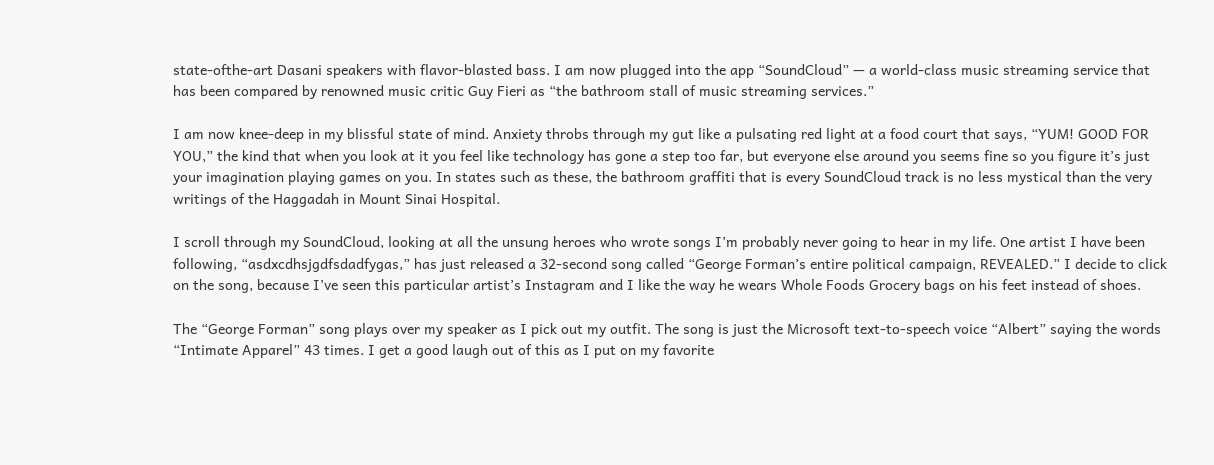state-ofthe-art Dasani speakers with flavor-blasted bass. I am now plugged into the app “SoundCloud” — a world-class music streaming service that has been compared by renowned music critic Guy Fieri as “the bathroom stall of music streaming services.”

I am now knee-deep in my blissful state of mind. Anxiety throbs through my gut like a pulsating red light at a food court that says, “YUM! GOOD FOR YOU,” the kind that when you look at it you feel like technology has gone a step too far, but everyone else around you seems fine so you figure it’s just your imagination playing games on you. In states such as these, the bathroom graffiti that is every SoundCloud track is no less mystical than the very writings of the Haggadah in Mount Sinai Hospital.

I scroll through my SoundCloud, looking at all the unsung heroes who wrote songs I’m probably never going to hear in my life. One artist I have been following, “asdxcdhsjgdfsdadfygas,” has just released a 32-second song called “George Forman’s entire political campaign, REVEALED.” I decide to click on the song, because I’ve seen this particular artist’s Instagram and I like the way he wears Whole Foods Grocery bags on his feet instead of shoes.

The “George Forman” song plays over my speaker as I pick out my outfit. The song is just the Microsoft text-to-speech voice “Albert” saying the words “Intimate Apparel” 43 times. I get a good laugh out of this as I put on my favorite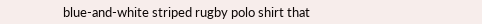blue-and-white striped rugby polo shirt that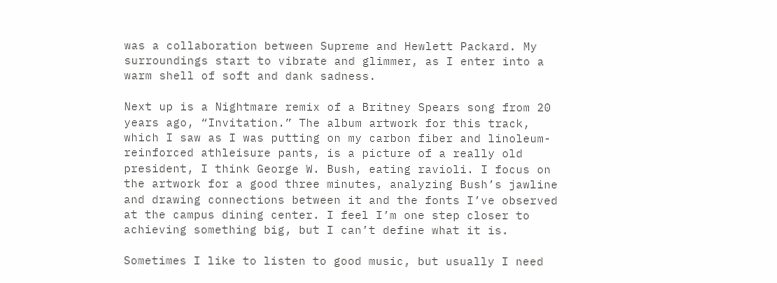was a collaboration between Supreme and Hewlett Packard. My surroundings start to vibrate and glimmer, as I enter into a warm shell of soft and dank sadness.

Next up is a Nightmare remix of a Britney Spears song from 20 years ago, “Invitation.” The album artwork for this track, which I saw as I was putting on my carbon fiber and linoleum-reinforced athleisure pants, is a picture of a really old president, I think George W. Bush, eating ravioli. I focus on the artwork for a good three minutes, analyzing Bush’s jawline and drawing connections between it and the fonts I’ve observed at the campus dining center. I feel I’m one step closer to achieving something big, but I can’t define what it is.

Sometimes I like to listen to good music, but usually I need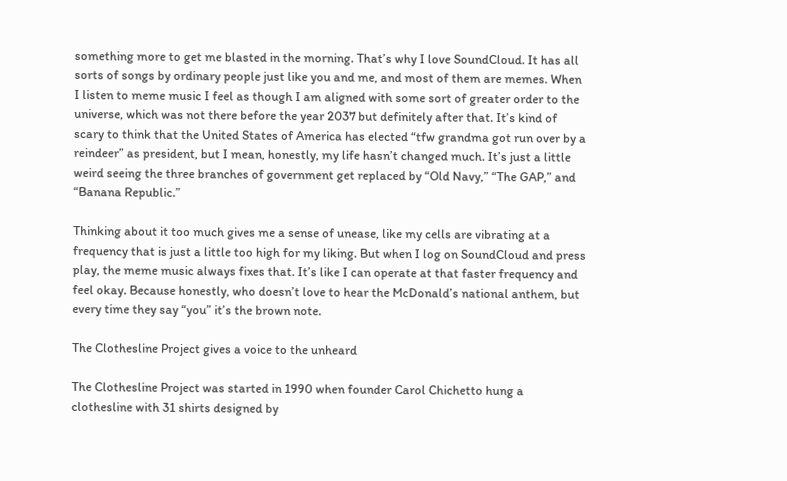something more to get me blasted in the morning. That’s why I love SoundCloud. It has all sorts of songs by ordinary people just like you and me, and most of them are memes. When I listen to meme music I feel as though I am aligned with some sort of greater order to the universe, which was not there before the year 2037 but definitely after that. It’s kind of scary to think that the United States of America has elected “tfw grandma got run over by a reindeer” as president, but I mean, honestly, my life hasn’t changed much. It’s just a little weird seeing the three branches of government get replaced by “Old Navy,” “The GAP,” and “Banana Republic.”

Thinking about it too much gives me a sense of unease, like my cells are vibrating at a frequency that is just a little too high for my liking. But when I log on SoundCloud and press play, the meme music always fixes that. It’s like I can operate at that faster frequency and feel okay. Because honestly, who doesn’t love to hear the McDonald’s national anthem, but every time they say “you” it’s the brown note.

The Clothesline Project gives a voice to the unheard

The Clothesline Project was started in 1990 when founder Carol Chichetto hung a clothesline with 31 shirts designed by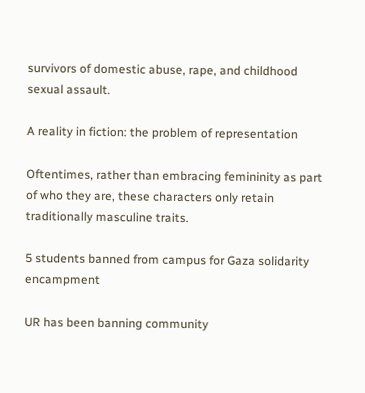survivors of domestic abuse, rape, and childhood sexual assault.

A reality in fiction: the problem of representation

Oftentimes, rather than embracing femininity as part of who they are, these characters only retain traditionally masculine traits.

5 students banned from campus for Gaza solidarity encampment

UR has been banning community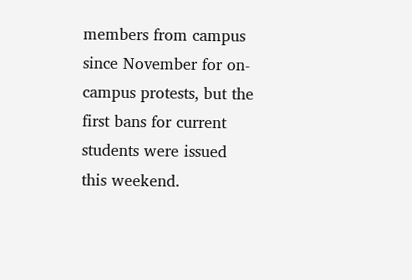members from campus since November for on-campus protests, but the first bans for current students were issued this weekend.